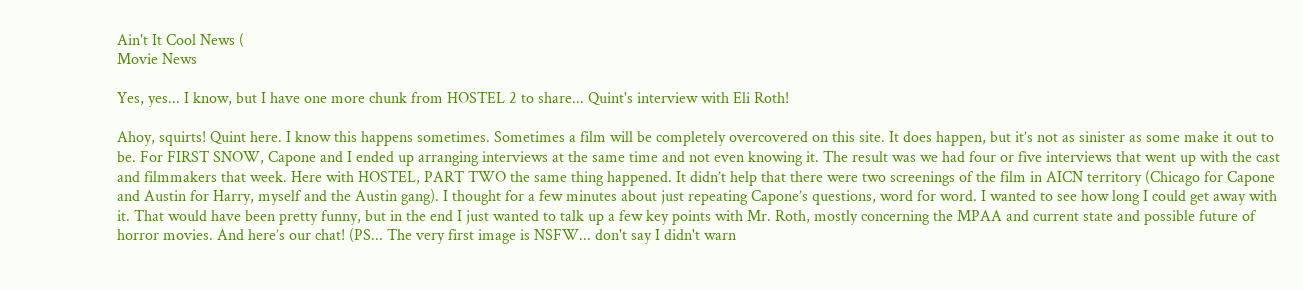Ain't It Cool News (
Movie News

Yes, yes... I know, but I have one more chunk from HOSTEL 2 to share... Quint's interview with Eli Roth!

Ahoy, squirts! Quint here. I know this happens sometimes. Sometimes a film will be completely overcovered on this site. It does happen, but it’s not as sinister as some make it out to be. For FIRST SNOW, Capone and I ended up arranging interviews at the same time and not even knowing it. The result was we had four or five interviews that went up with the cast and filmmakers that week. Here with HOSTEL, PART TWO the same thing happened. It didn’t help that there were two screenings of the film in AICN territory (Chicago for Capone and Austin for Harry, myself and the Austin gang). I thought for a few minutes about just repeating Capone’s questions, word for word. I wanted to see how long I could get away with it. That would have been pretty funny, but in the end I just wanted to talk up a few key points with Mr. Roth, mostly concerning the MPAA and current state and possible future of horror movies. And here’s our chat! (PS... The very first image is NSFW... don't say I didn't warn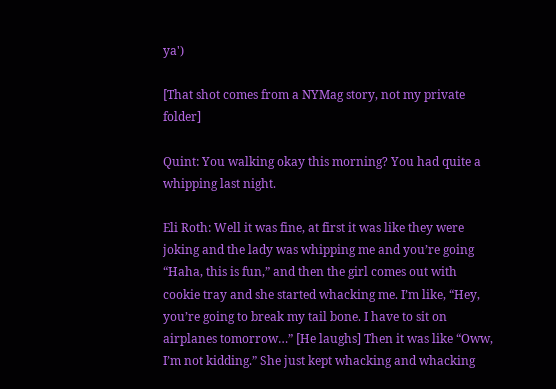ya')

[That shot comes from a NYMag story, not my private folder]

Quint: You walking okay this morning? You had quite a whipping last night.

Eli Roth: Well it was fine, at first it was like they were joking and the lady was whipping me and you’re going “Haha, this is fun,” and then the girl comes out with cookie tray and she started whacking me. I’m like, “Hey, you’re going to break my tail bone. I have to sit on airplanes tomorrow…” [He laughs] Then it was like “Oww, I’m not kidding.” She just kept whacking and whacking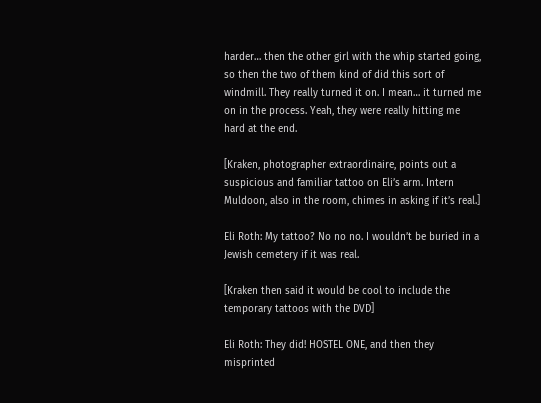harder… then the other girl with the whip started going, so then the two of them kind of did this sort of windmill. They really turned it on. I mean… it turned me on in the process. Yeah, they were really hitting me hard at the end.

[Kraken, photographer extraordinaire, points out a suspicious and familiar tattoo on Eli’s arm. Intern Muldoon, also in the room, chimes in asking if it’s real.]

Eli Roth: My tattoo? No no no. I wouldn’t be buried in a Jewish cemetery if it was real.

[Kraken then said it would be cool to include the temporary tattoos with the DVD]

Eli Roth: They did! HOSTEL ONE, and then they misprinted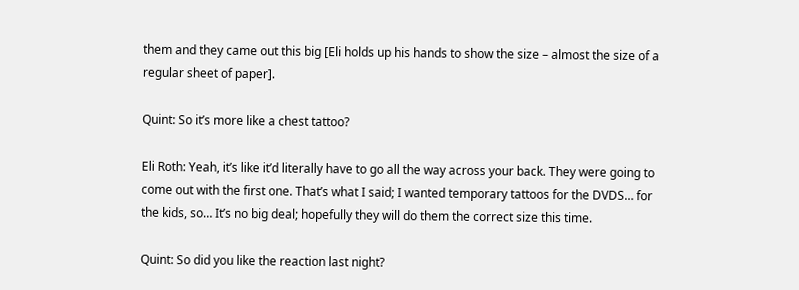them and they came out this big [Eli holds up his hands to show the size – almost the size of a regular sheet of paper].

Quint: So it’s more like a chest tattoo?

Eli Roth: Yeah, it’s like it’d literally have to go all the way across your back. They were going to come out with the first one. That’s what I said; I wanted temporary tattoos for the DVDS… for the kids, so… It’s no big deal; hopefully they will do them the correct size this time.

Quint: So did you like the reaction last night?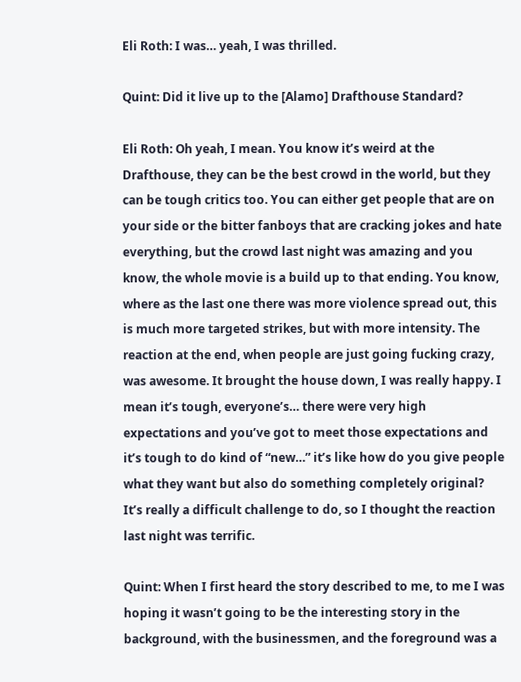Eli Roth: I was… yeah, I was thrilled.

Quint: Did it live up to the [Alamo] Drafthouse Standard?

Eli Roth: Oh yeah, I mean. You know it’s weird at the Drafthouse, they can be the best crowd in the world, but they can be tough critics too. You can either get people that are on your side or the bitter fanboys that are cracking jokes and hate everything, but the crowd last night was amazing and you know, the whole movie is a build up to that ending. You know, where as the last one there was more violence spread out, this is much more targeted strikes, but with more intensity. The reaction at the end, when people are just going fucking crazy, was awesome. It brought the house down, I was really happy. I mean it’s tough, everyone’s… there were very high expectations and you’ve got to meet those expectations and it’s tough to do kind of “new…” it’s like how do you give people what they want but also do something completely original? It’s really a difficult challenge to do, so I thought the reaction last night was terrific.

Quint: When I first heard the story described to me, to me I was hoping it wasn’t going to be the interesting story in the background, with the businessmen, and the foreground was a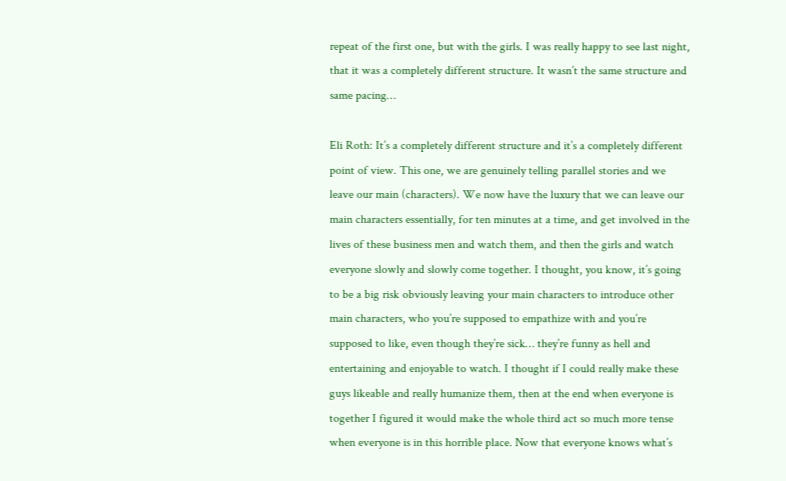repeat of the first one, but with the girls. I was really happy to see last night, that it was a completely different structure. It wasn’t the same structure and same pacing…

Eli Roth: It’s a completely different structure and it’s a completely different point of view. This one, we are genuinely telling parallel stories and we leave our main (characters). We now have the luxury that we can leave our main characters essentially, for ten minutes at a time, and get involved in the lives of these business men and watch them, and then the girls and watch everyone slowly and slowly come together. I thought, you know, it’s going to be a big risk obviously leaving your main characters to introduce other main characters, who you’re supposed to empathize with and you’re supposed to like, even though they’re sick… they’re funny as hell and entertaining and enjoyable to watch. I thought if I could really make these guys likeable and really humanize them, then at the end when everyone is together I figured it would make the whole third act so much more tense when everyone is in this horrible place. Now that everyone knows what’s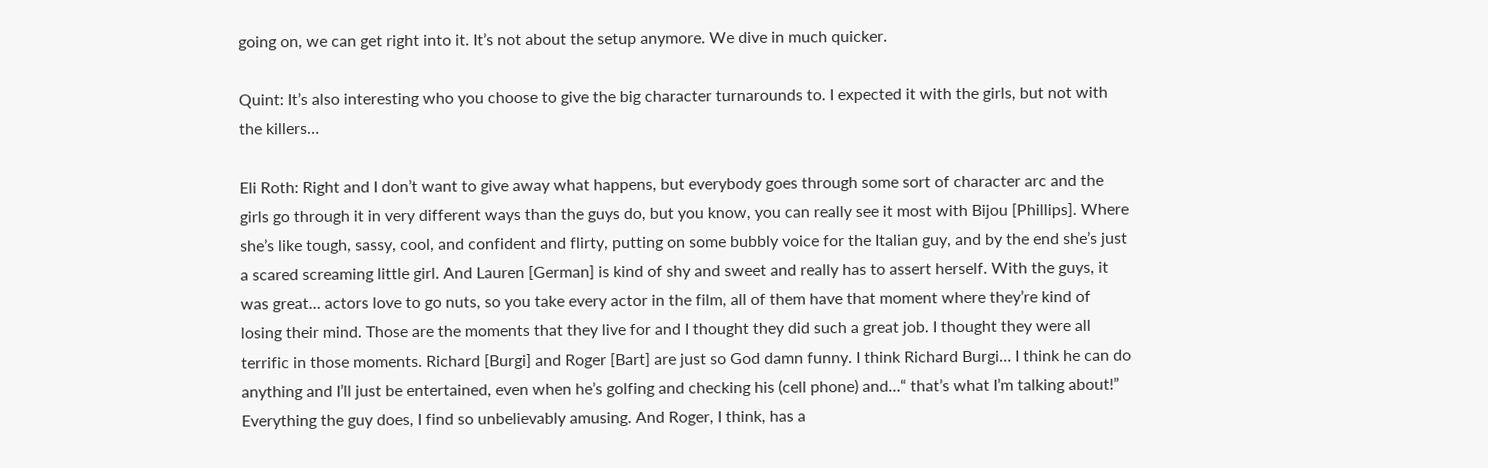going on, we can get right into it. It’s not about the setup anymore. We dive in much quicker.

Quint: It’s also interesting who you choose to give the big character turnarounds to. I expected it with the girls, but not with the killers…

Eli Roth: Right and I don’t want to give away what happens, but everybody goes through some sort of character arc and the girls go through it in very different ways than the guys do, but you know, you can really see it most with Bijou [Phillips]. Where she’s like tough, sassy, cool, and confident and flirty, putting on some bubbly voice for the Italian guy, and by the end she’s just a scared screaming little girl. And Lauren [German] is kind of shy and sweet and really has to assert herself. With the guys, it was great… actors love to go nuts, so you take every actor in the film, all of them have that moment where they’re kind of losing their mind. Those are the moments that they live for and I thought they did such a great job. I thought they were all terrific in those moments. Richard [Burgi] and Roger [Bart] are just so God damn funny. I think Richard Burgi… I think he can do anything and I’ll just be entertained, even when he’s golfing and checking his (cell phone) and…“ that’s what I’m talking about!” Everything the guy does, I find so unbelievably amusing. And Roger, I think, has a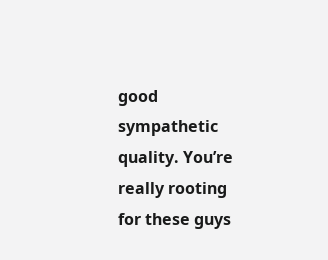good sympathetic quality. You’re really rooting for these guys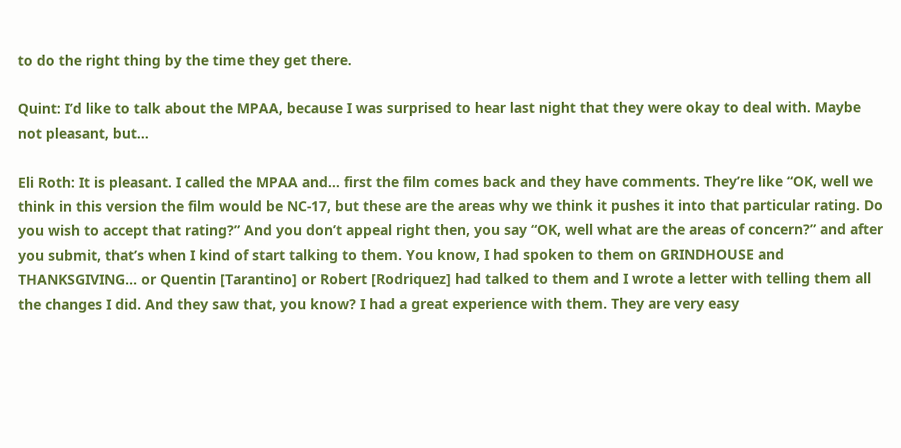to do the right thing by the time they get there.

Quint: I’d like to talk about the MPAA, because I was surprised to hear last night that they were okay to deal with. Maybe not pleasant, but…

Eli Roth: It is pleasant. I called the MPAA and… first the film comes back and they have comments. They’re like “OK, well we think in this version the film would be NC-17, but these are the areas why we think it pushes it into that particular rating. Do you wish to accept that rating?” And you don’t appeal right then, you say “OK, well what are the areas of concern?” and after you submit, that’s when I kind of start talking to them. You know, I had spoken to them on GRINDHOUSE and THANKSGIVING… or Quentin [Tarantino] or Robert [Rodriquez] had talked to them and I wrote a letter with telling them all the changes I did. And they saw that, you know? I had a great experience with them. They are very easy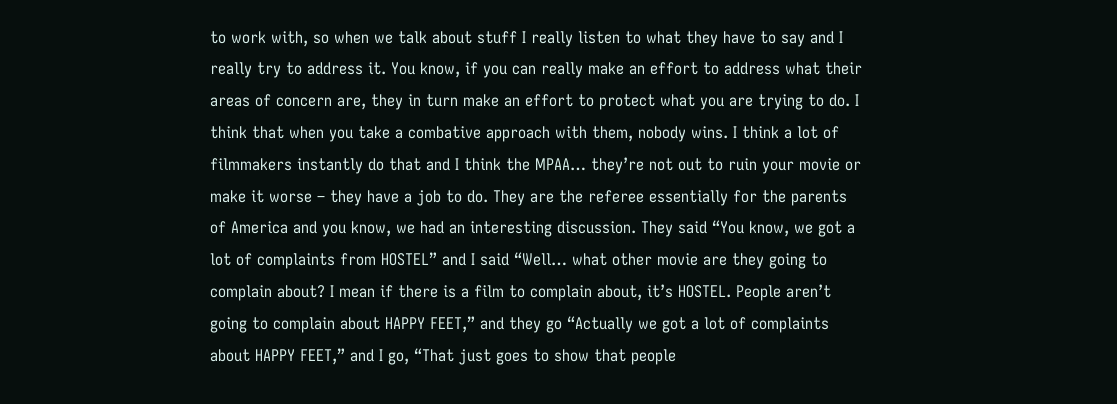to work with, so when we talk about stuff I really listen to what they have to say and I really try to address it. You know, if you can really make an effort to address what their areas of concern are, they in turn make an effort to protect what you are trying to do. I think that when you take a combative approach with them, nobody wins. I think a lot of filmmakers instantly do that and I think the MPAA… they’re not out to ruin your movie or make it worse – they have a job to do. They are the referee essentially for the parents of America and you know, we had an interesting discussion. They said “You know, we got a lot of complaints from HOSTEL” and I said “Well… what other movie are they going to complain about? I mean if there is a film to complain about, it’s HOSTEL. People aren’t going to complain about HAPPY FEET,” and they go “Actually we got a lot of complaints about HAPPY FEET,” and I go, “That just goes to show that people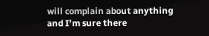will complain about anything and I’m sure there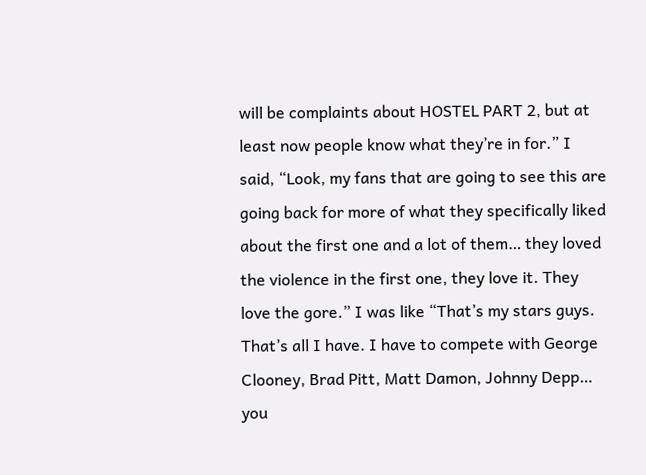will be complaints about HOSTEL PART 2, but at least now people know what they’re in for.” I said, “Look, my fans that are going to see this are going back for more of what they specifically liked about the first one and a lot of them… they loved the violence in the first one, they love it. They love the gore.” I was like “That’s my stars guys. That’s all I have. I have to compete with George Clooney, Brad Pitt, Matt Damon, Johnny Depp… you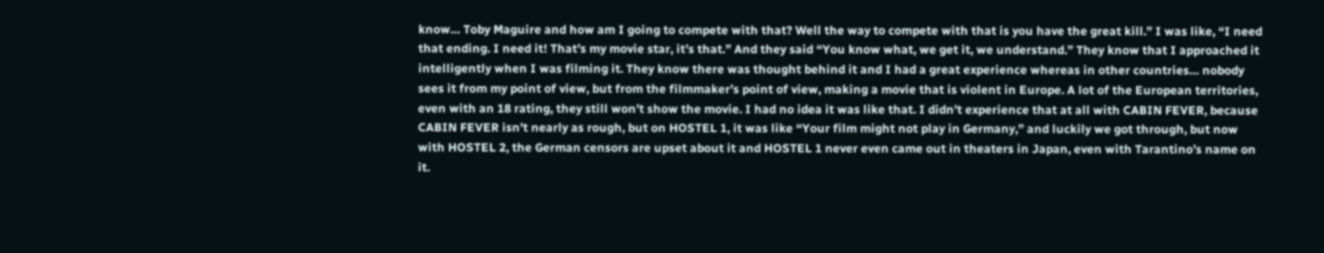know… Toby Maguire and how am I going to compete with that? Well the way to compete with that is you have the great kill.” I was like, “I need that ending. I need it! That’s my movie star, it’s that.” And they said “You know what, we get it, we understand.” They know that I approached it intelligently when I was filming it. They know there was thought behind it and I had a great experience whereas in other countries… nobody sees it from my point of view, but from the filmmaker’s point of view, making a movie that is violent in Europe. A lot of the European territories, even with an 18 rating, they still won’t show the movie. I had no idea it was like that. I didn’t experience that at all with CABIN FEVER, because CABIN FEVER isn’t nearly as rough, but on HOSTEL 1, it was like “Your film might not play in Germany,” and luckily we got through, but now with HOSTEL 2, the German censors are upset about it and HOSTEL 1 never even came out in theaters in Japan, even with Tarantino’s name on it.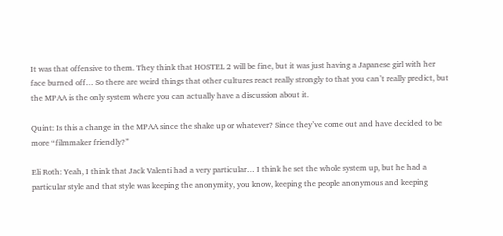It was that offensive to them. They think that HOSTEL 2 will be fine, but it was just having a Japanese girl with her face burned off… So there are weird things that other cultures react really strongly to that you can’t really predict, but the MPAA is the only system where you can actually have a discussion about it.

Quint: Is this a change in the MPAA since the shake up or whatever? Since they’ve come out and have decided to be more “filmmaker friendly?”

Eli Roth: Yeah, I think that Jack Valenti had a very particular… I think he set the whole system up, but he had a particular style and that style was keeping the anonymity, you know, keeping the people anonymous and keeping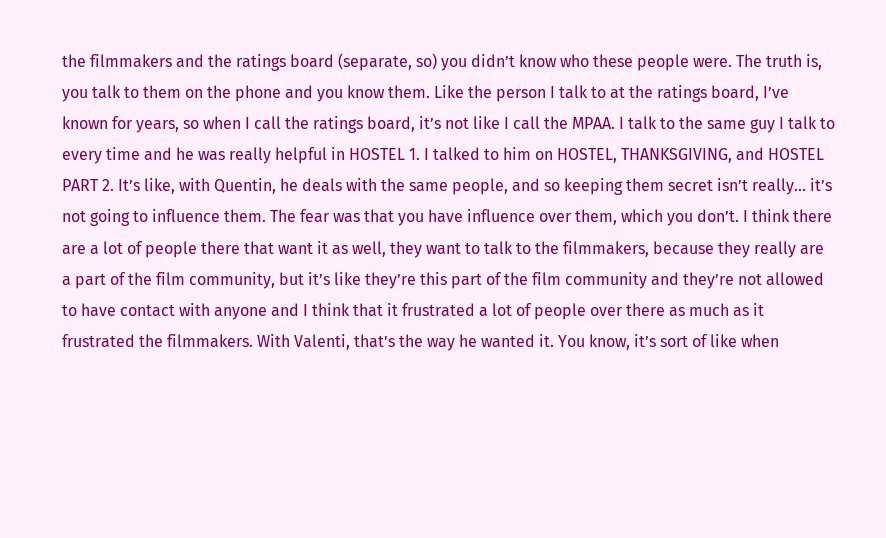the filmmakers and the ratings board (separate, so) you didn’t know who these people were. The truth is, you talk to them on the phone and you know them. Like the person I talk to at the ratings board, I’ve known for years, so when I call the ratings board, it’s not like I call the MPAA. I talk to the same guy I talk to every time and he was really helpful in HOSTEL 1. I talked to him on HOSTEL, THANKSGIVING, and HOSTEL PART 2. It’s like, with Quentin, he deals with the same people, and so keeping them secret isn’t really… it’s not going to influence them. The fear was that you have influence over them, which you don’t. I think there are a lot of people there that want it as well, they want to talk to the filmmakers, because they really are a part of the film community, but it’s like they’re this part of the film community and they’re not allowed to have contact with anyone and I think that it frustrated a lot of people over there as much as it frustrated the filmmakers. With Valenti, that’s the way he wanted it. You know, it’s sort of like when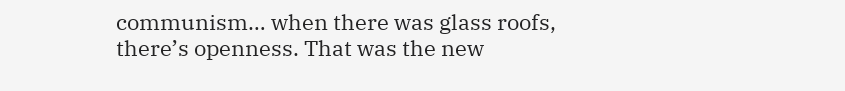communism… when there was glass roofs, there’s openness. That was the new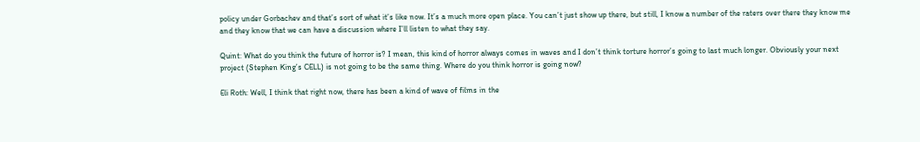policy under Gorbachev and that’s sort of what it’s like now. It’s a much more open place. You can’t just show up there, but still, I know a number of the raters over there they know me and they know that we can have a discussion where I’ll listen to what they say.

Quint: What do you think the future of horror is? I mean, this kind of horror always comes in waves and I don’t think torture horror’s going to last much longer. Obviously your next project (Stephen King’s CELL) is not going to be the same thing. Where do you think horror is going now?

Eli Roth: Well, I think that right now, there has been a kind of wave of films in the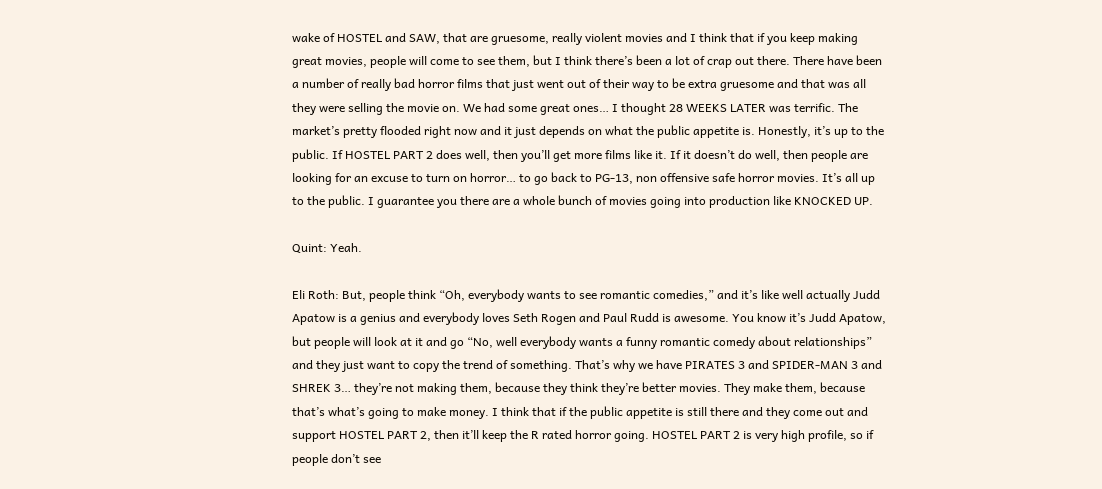wake of HOSTEL and SAW, that are gruesome, really violent movies and I think that if you keep making great movies, people will come to see them, but I think there’s been a lot of crap out there. There have been a number of really bad horror films that just went out of their way to be extra gruesome and that was all they were selling the movie on. We had some great ones… I thought 28 WEEKS LATER was terrific. The market’s pretty flooded right now and it just depends on what the public appetite is. Honestly, it’s up to the public. If HOSTEL PART 2 does well, then you’ll get more films like it. If it doesn’t do well, then people are looking for an excuse to turn on horror… to go back to PG-13, non offensive safe horror movies. It’s all up to the public. I guarantee you there are a whole bunch of movies going into production like KNOCKED UP.

Quint: Yeah.

Eli Roth: But, people think “Oh, everybody wants to see romantic comedies,” and it’s like well actually Judd Apatow is a genius and everybody loves Seth Rogen and Paul Rudd is awesome. You know it’s Judd Apatow, but people will look at it and go “No, well everybody wants a funny romantic comedy about relationships” and they just want to copy the trend of something. That’s why we have PIRATES 3 and SPIDER-MAN 3 and SHREK 3… they’re not making them, because they think they’re better movies. They make them, because that’s what’s going to make money. I think that if the public appetite is still there and they come out and support HOSTEL PART 2, then it’ll keep the R rated horror going. HOSTEL PART 2 is very high profile, so if people don’t see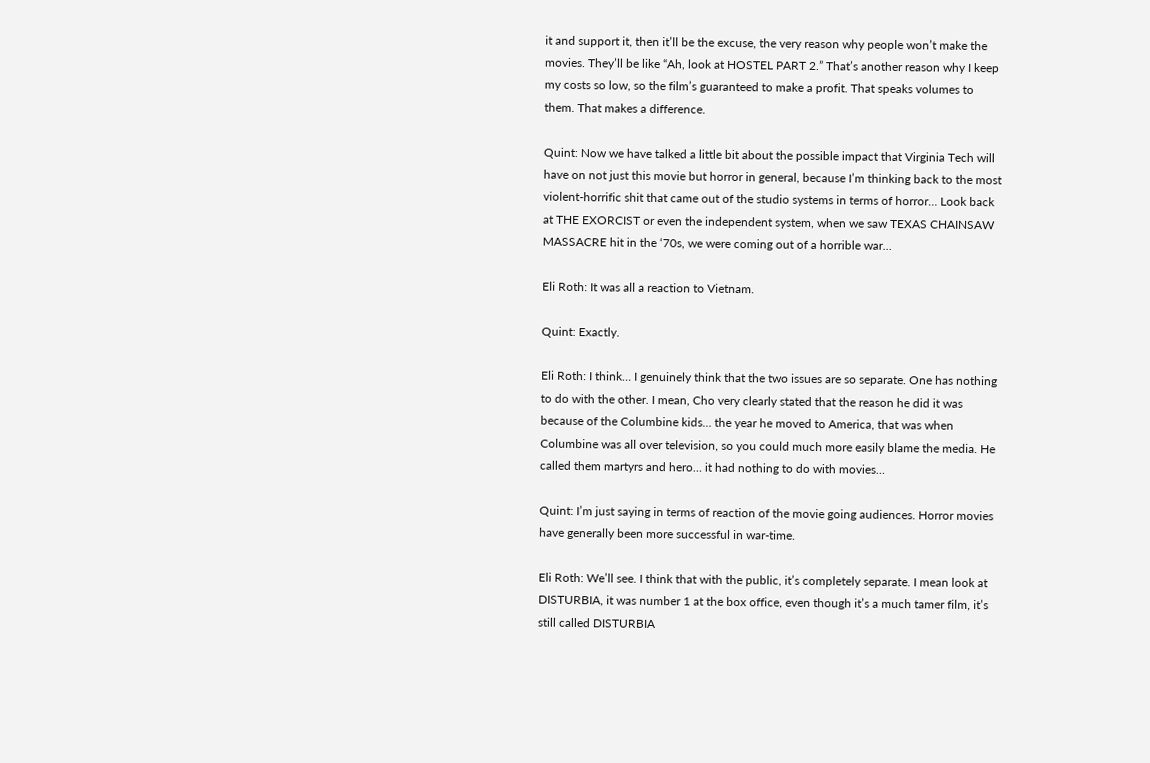it and support it, then it’ll be the excuse, the very reason why people won’t make the movies. They’ll be like “Ah, look at HOSTEL PART 2.” That’s another reason why I keep my costs so low, so the film’s guaranteed to make a profit. That speaks volumes to them. That makes a difference.

Quint: Now we have talked a little bit about the possible impact that Virginia Tech will have on not just this movie but horror in general, because I’m thinking back to the most violent-horrific shit that came out of the studio systems in terms of horror… Look back at THE EXORCIST or even the independent system, when we saw TEXAS CHAINSAW MASSACRE hit in the ‘70s, we were coming out of a horrible war…

Eli Roth: It was all a reaction to Vietnam.

Quint: Exactly.

Eli Roth: I think… I genuinely think that the two issues are so separate. One has nothing to do with the other. I mean, Cho very clearly stated that the reason he did it was because of the Columbine kids… the year he moved to America, that was when Columbine was all over television, so you could much more easily blame the media. He called them martyrs and hero… it had nothing to do with movies…

Quint: I’m just saying in terms of reaction of the movie going audiences. Horror movies have generally been more successful in war-time.

Eli Roth: We’ll see. I think that with the public, it’s completely separate. I mean look at DISTURBIA, it was number 1 at the box office, even though it’s a much tamer film, it’s still called DISTURBIA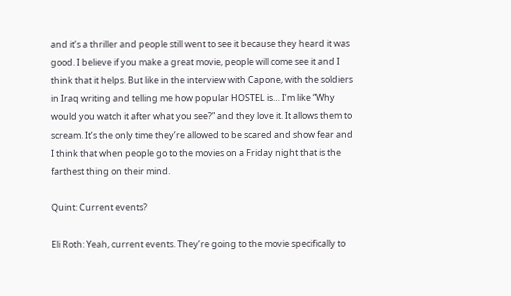and it’s a thriller and people still went to see it because they heard it was good. I believe if you make a great movie, people will come see it and I think that it helps. But like in the interview with Capone, with the soldiers in Iraq writing and telling me how popular HOSTEL is… I’m like “Why would you watch it after what you see?” and they love it. It allows them to scream. It’s the only time they’re allowed to be scared and show fear and I think that when people go to the movies on a Friday night that is the farthest thing on their mind.

Quint: Current events?

Eli Roth: Yeah, current events. They’re going to the movie specifically to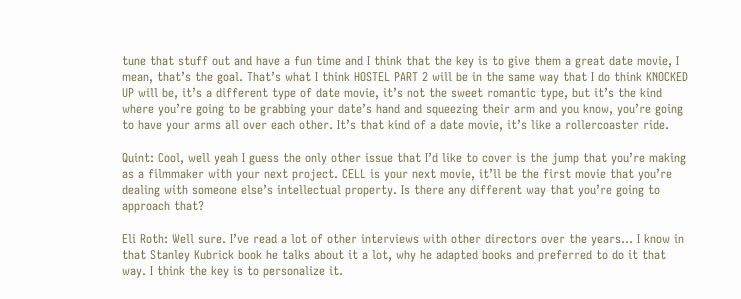tune that stuff out and have a fun time and I think that the key is to give them a great date movie, I mean, that’s the goal. That’s what I think HOSTEL PART 2 will be in the same way that I do think KNOCKED UP will be, it’s a different type of date movie, it’s not the sweet romantic type, but it’s the kind where you’re going to be grabbing your date’s hand and squeezing their arm and you know, you’re going to have your arms all over each other. It’s that kind of a date movie, it’s like a rollercoaster ride.

Quint: Cool, well yeah I guess the only other issue that I’d like to cover is the jump that you’re making as a filmmaker with your next project. CELL is your next movie, it’ll be the first movie that you’re dealing with someone else’s intellectual property. Is there any different way that you’re going to approach that?

Eli Roth: Well sure. I’ve read a lot of other interviews with other directors over the years… I know in that Stanley Kubrick book he talks about it a lot, why he adapted books and preferred to do it that way. I think the key is to personalize it.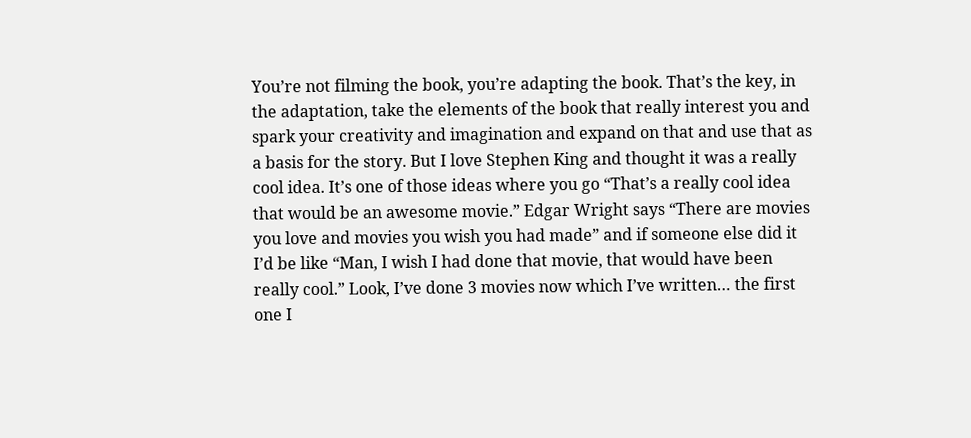You’re not filming the book, you’re adapting the book. That’s the key, in the adaptation, take the elements of the book that really interest you and spark your creativity and imagination and expand on that and use that as a basis for the story. But I love Stephen King and thought it was a really cool idea. It’s one of those ideas where you go “That’s a really cool idea that would be an awesome movie.” Edgar Wright says “There are movies you love and movies you wish you had made” and if someone else did it I’d be like “Man, I wish I had done that movie, that would have been really cool.” Look, I’ve done 3 movies now which I’ve written… the first one I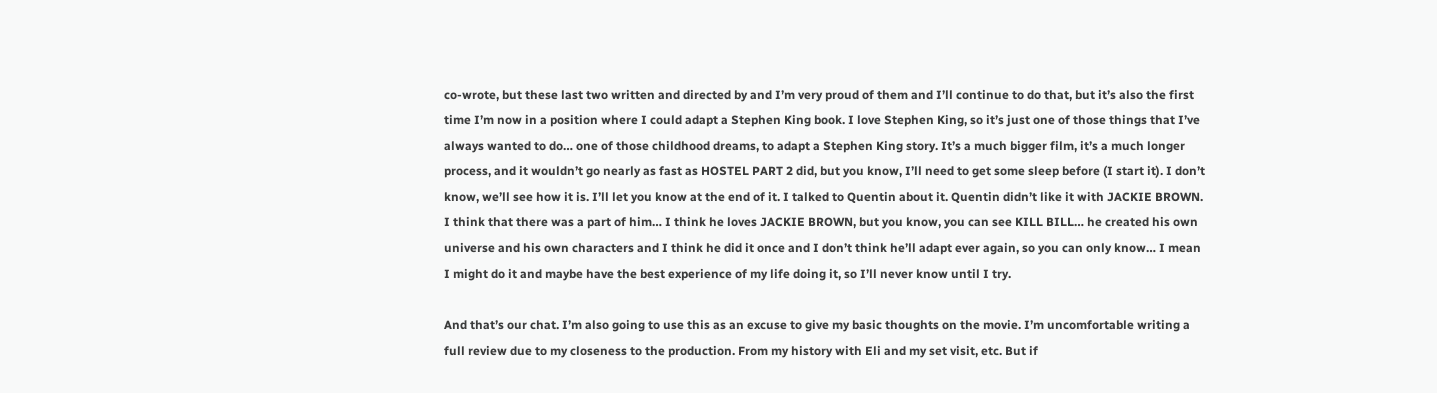co-wrote, but these last two written and directed by and I’m very proud of them and I’ll continue to do that, but it’s also the first time I’m now in a position where I could adapt a Stephen King book. I love Stephen King, so it’s just one of those things that I’ve always wanted to do… one of those childhood dreams, to adapt a Stephen King story. It’s a much bigger film, it’s a much longer process, and it wouldn’t go nearly as fast as HOSTEL PART 2 did, but you know, I’ll need to get some sleep before (I start it). I don’t know, we’ll see how it is. I’ll let you know at the end of it. I talked to Quentin about it. Quentin didn’t like it with JACKIE BROWN. I think that there was a part of him… I think he loves JACKIE BROWN, but you know, you can see KILL BILL… he created his own universe and his own characters and I think he did it once and I don’t think he’ll adapt ever again, so you can only know… I mean I might do it and maybe have the best experience of my life doing it, so I’ll never know until I try.

And that’s our chat. I’m also going to use this as an excuse to give my basic thoughts on the movie. I’m uncomfortable writing a full review due to my closeness to the production. From my history with Eli and my set visit, etc. But if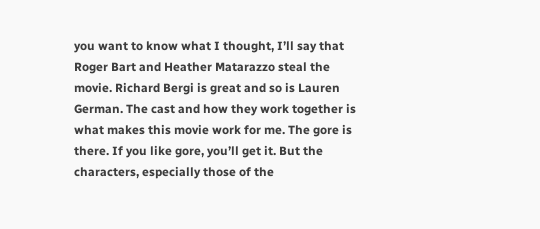you want to know what I thought, I’ll say that Roger Bart and Heather Matarazzo steal the movie. Richard Bergi is great and so is Lauren German. The cast and how they work together is what makes this movie work for me. The gore is there. If you like gore, you’ll get it. But the characters, especially those of the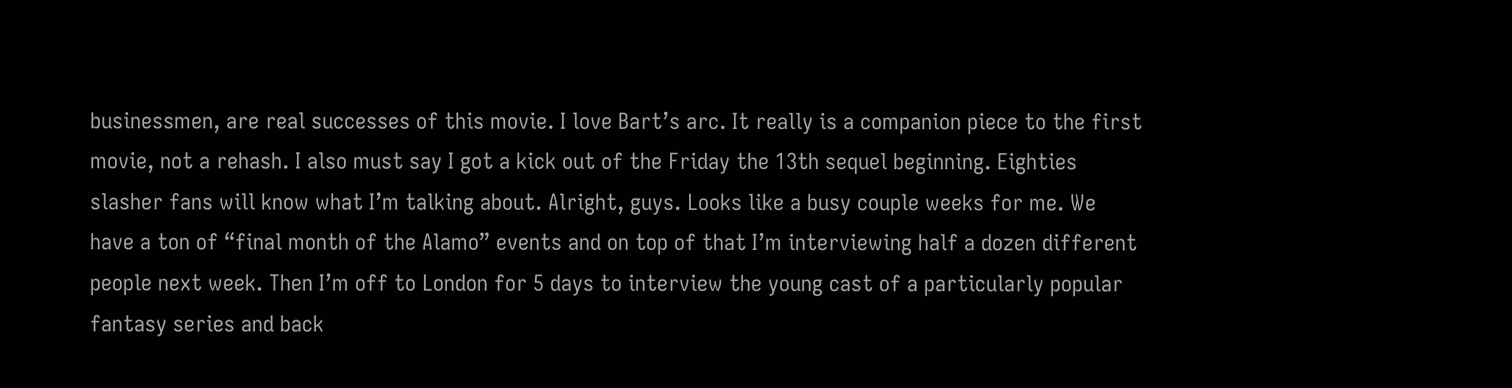businessmen, are real successes of this movie. I love Bart’s arc. It really is a companion piece to the first movie, not a rehash. I also must say I got a kick out of the Friday the 13th sequel beginning. Eighties slasher fans will know what I’m talking about. Alright, guys. Looks like a busy couple weeks for me. We have a ton of “final month of the Alamo” events and on top of that I’m interviewing half a dozen different people next week. Then I’m off to London for 5 days to interview the young cast of a particularly popular fantasy series and back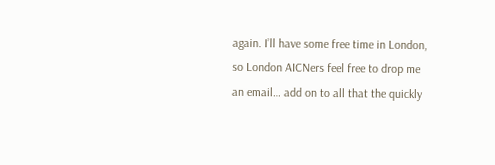again. I’ll have some free time in London, so London AICNers feel free to drop me an email… add on to all that the quickly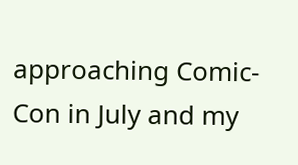approaching Comic-Con in July and my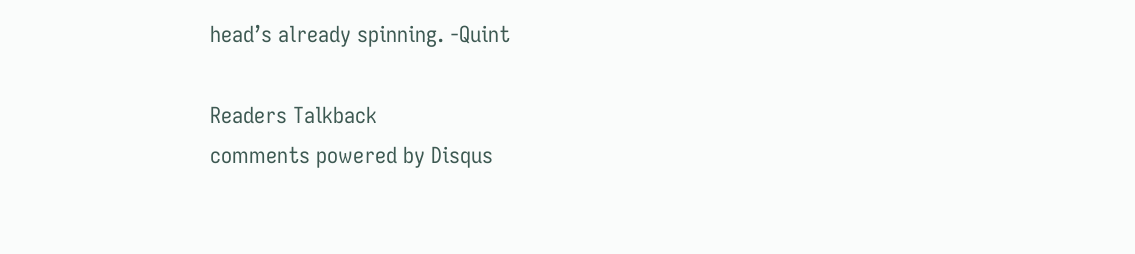head’s already spinning. -Quint

Readers Talkback
comments powered by Disqus